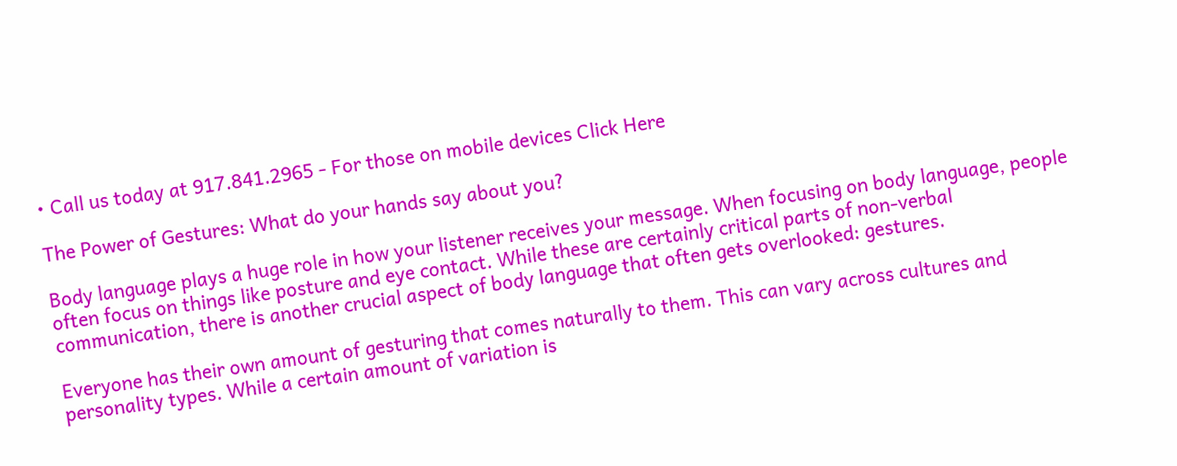• Call us today at 917.841.2965 - For those on mobile devices Click Here

The Power of Gestures: What do your hands say about you?

Body language plays a huge role in how your listener receives your message. When focusing on body language, people often focus on things like posture and eye contact. While these are certainly critical parts of non-verbal communication, there is another crucial aspect of body language that often gets overlooked: gestures.

Everyone has their own amount of gesturing that comes naturally to them. This can vary across cultures and personality types. While a certain amount of variation is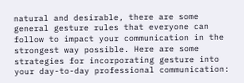natural and desirable, there are some general gesture rules that everyone can follow to impact your communication in the strongest way possible. Here are some strategies for incorporating gesture into your day-to-day professional communication: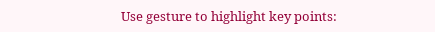Use gesture to highlight key points: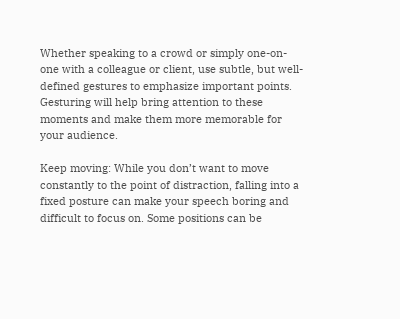Whether speaking to a crowd or simply one-on-one with a colleague or client, use subtle, but well-defined gestures to emphasize important points. Gesturing will help bring attention to these moments and make them more memorable for your audience.

Keep moving: While you don’t want to move constantly to the point of distraction, falling into a fixed posture can make your speech boring and difficult to focus on. Some positions can be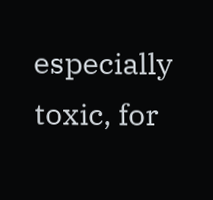especially toxic, for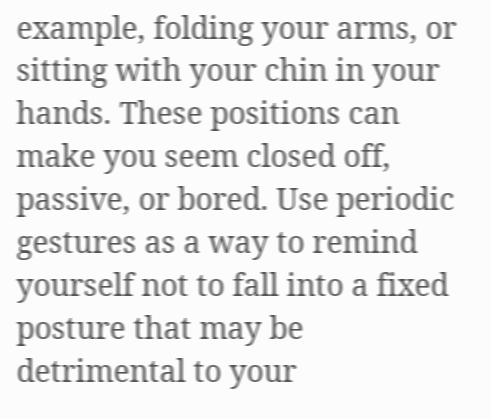example, folding your arms, or sitting with your chin in your hands. These positions can make you seem closed off, passive, or bored. Use periodic gestures as a way to remind yourself not to fall into a fixed posture that may be detrimental to your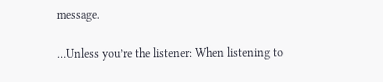message.

…Unless you’re the listener: When listening to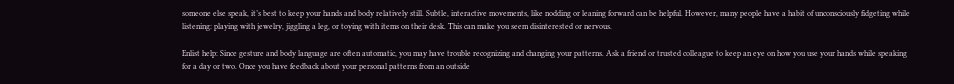someone else speak, it’s best to keep your hands and body relatively still. Subtle, interactive movements, like nodding or leaning forward can be helpful. However, many people have a habit of unconsciously fidgeting while listening: playing with jewelry, jiggling a leg, or toying with items on their desk. This can make you seem disinterested or nervous.

Enlist help: Since gesture and body language are often automatic, you may have trouble recognizing and changing your patterns. Ask a friend or trusted colleague to keep an eye on how you use your hands while speaking for a day or two. Once you have feedback about your personal patterns from an outside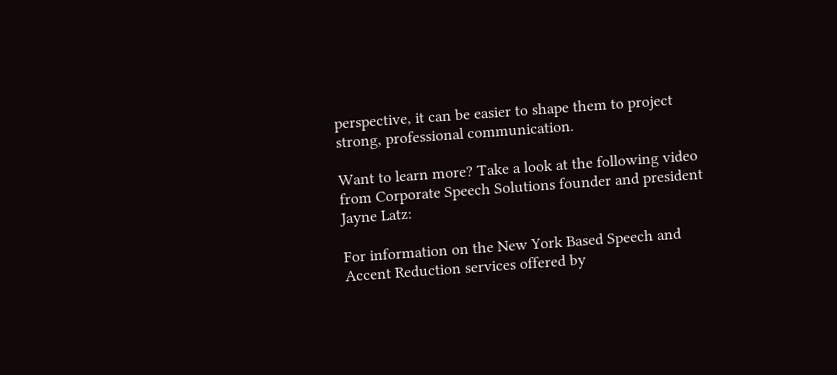perspective, it can be easier to shape them to project strong, professional communication.

Want to learn more? Take a look at the following video from Corporate Speech Solutions founder and president Jayne Latz:

For information on the New York Based Speech and Accent Reduction services offered by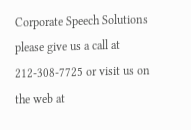Corporate Speech Solutions please give us a call at 212-308-7725 or visit us on the web at